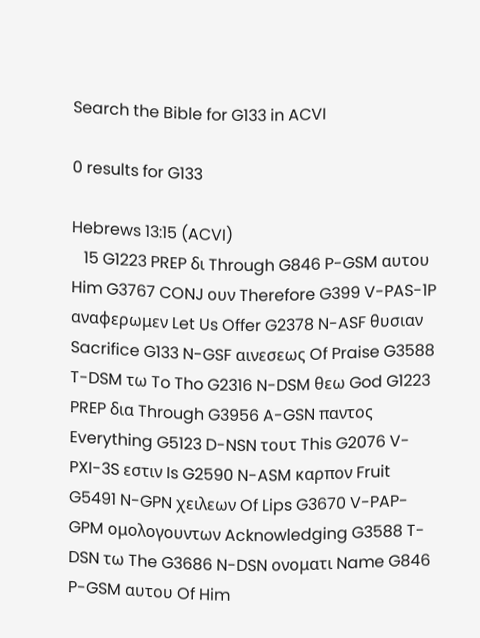Search the Bible for G133 in ACVI

0 results for G133

Hebrews 13:15 (ACVI)
   15 G1223 PREP δι Through G846 P-GSM αυτου Him G3767 CONJ ουν Therefore G399 V-PAS-1P αναφερωμεν Let Us Offer G2378 N-ASF θυσιαν Sacrifice G133 N-GSF αινεσεως Of Praise G3588 T-DSM τω To Tho G2316 N-DSM θεω God G1223 PREP δια Through G3956 A-GSN παντος Everything G5123 D-NSN τουτ This G2076 V-PXI-3S εστιν Is G2590 N-ASM καρπον Fruit G5491 N-GPN χειλεων Of Lips G3670 V-PAP-GPM ομολογουντων Acknowledging G3588 T-DSN τω The G3686 N-DSN ονοματι Name G846 P-GSM αυτου Of Him